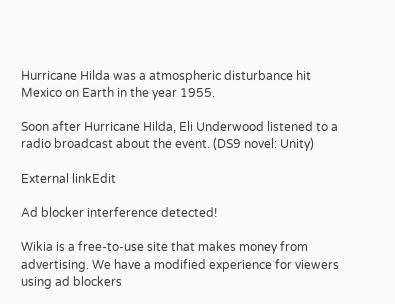Hurricane Hilda was a atmospheric disturbance hit Mexico on Earth in the year 1955.

Soon after Hurricane Hilda, Eli Underwood listened to a radio broadcast about the event. (DS9 novel: Unity)

External linkEdit

Ad blocker interference detected!

Wikia is a free-to-use site that makes money from advertising. We have a modified experience for viewers using ad blockers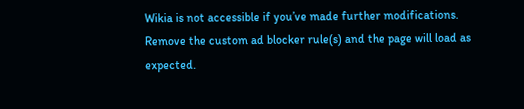Wikia is not accessible if you’ve made further modifications. Remove the custom ad blocker rule(s) and the page will load as expected.